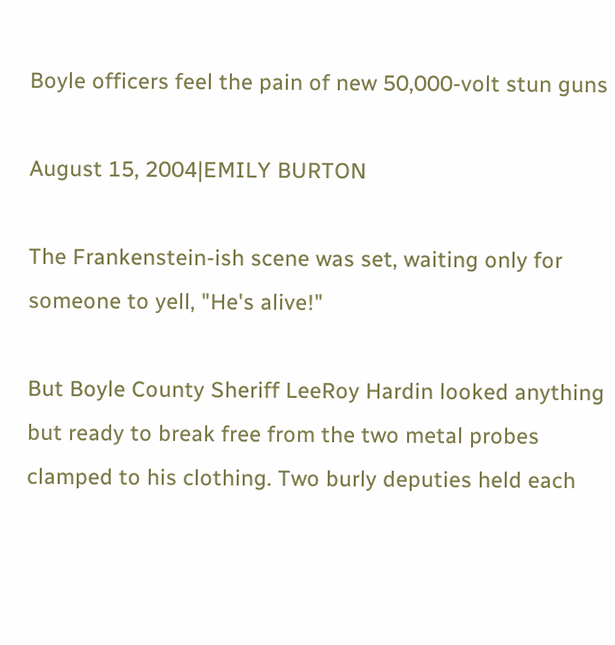Boyle officers feel the pain of new 50,000-volt stun guns

August 15, 2004|EMILY BURTON

The Frankenstein-ish scene was set, waiting only for someone to yell, "He's alive!"

But Boyle County Sheriff LeeRoy Hardin looked anything but ready to break free from the two metal probes clamped to his clothing. Two burly deputies held each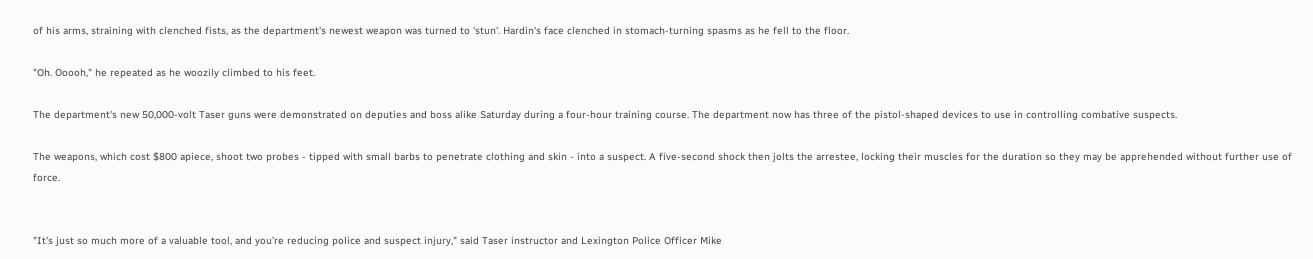of his arms, straining with clenched fists, as the department's newest weapon was turned to 'stun'. Hardin's face clenched in stomach-turning spasms as he fell to the floor.

"Oh. Ooooh," he repeated as he woozily climbed to his feet.

The department's new 50,000-volt Taser guns were demonstrated on deputies and boss alike Saturday during a four-hour training course. The department now has three of the pistol-shaped devices to use in controlling combative suspects.

The weapons, which cost $800 apiece, shoot two probes - tipped with small barbs to penetrate clothing and skin - into a suspect. A five-second shock then jolts the arrestee, locking their muscles for the duration so they may be apprehended without further use of force.


"It's just so much more of a valuable tool, and you're reducing police and suspect injury," said Taser instructor and Lexington Police Officer Mike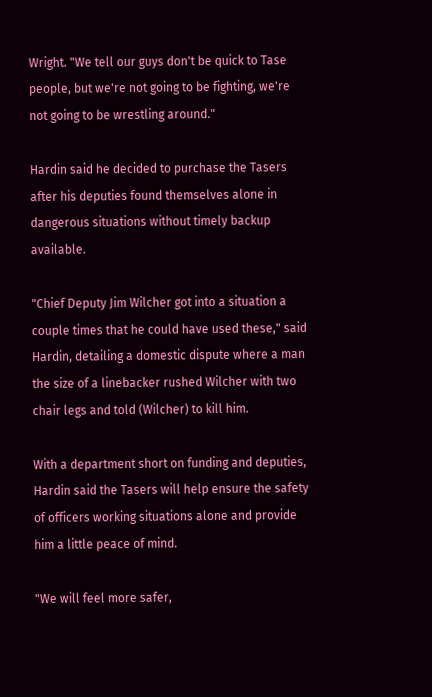Wright. "We tell our guys don't be quick to Tase people, but we're not going to be fighting, we're not going to be wrestling around."

Hardin said he decided to purchase the Tasers after his deputies found themselves alone in dangerous situations without timely backup available.

"Chief Deputy Jim Wilcher got into a situation a couple times that he could have used these," said Hardin, detailing a domestic dispute where a man the size of a linebacker rushed Wilcher with two chair legs and told (Wilcher) to kill him.

With a department short on funding and deputies, Hardin said the Tasers will help ensure the safety of officers working situations alone and provide him a little peace of mind.

"We will feel more safer,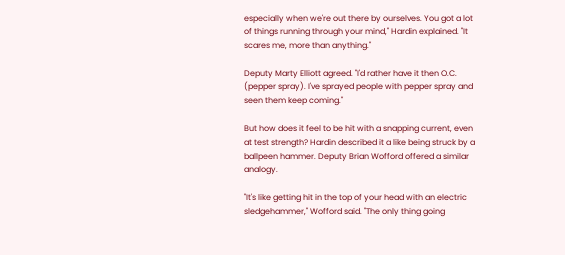especially when we're out there by ourselves. You got a lot of things running through your mind," Hardin explained. "It scares me, more than anything."

Deputy Marty Elliott agreed. "I'd rather have it then O.C. (pepper spray). I've sprayed people with pepper spray and seen them keep coming."

But how does it feel to be hit with a snapping current, even at test strength? Hardin described it a like being struck by a ballpeen hammer. Deputy Brian Wofford offered a similar analogy.

"It's like getting hit in the top of your head with an electric sledgehammer," Wofford said. "The only thing going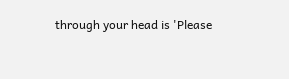through your head is 'Please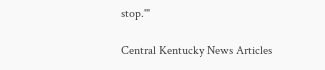stop.'"

Central Kentucky News Articles